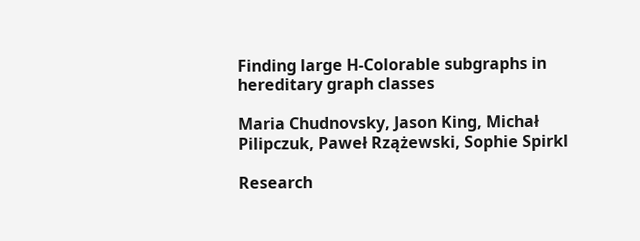Finding large H-Colorable subgraphs in hereditary graph classes

Maria Chudnovsky, Jason King, Michał Pilipczuk, Paweł Rzążewski, Sophie Spirkl

Research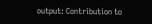output: Contribution to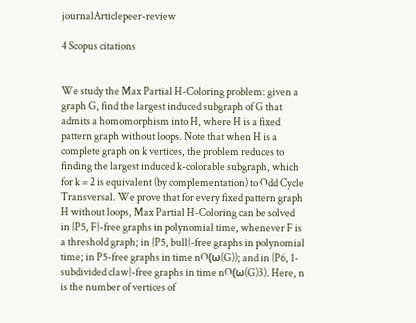journalArticlepeer-review

4 Scopus citations


We study the Max Partial H-Coloring problem: given a graph G, find the largest induced subgraph of G that admits a homomorphism into H, where H is a fixed pattern graph without loops. Note that when H is a complete graph on k vertices, the problem reduces to finding the largest induced k-colorable subgraph, which for k = 2 is equivalent (by complementation) to Odd Cycle Transversal. We prove that for every fixed pattern graph H without loops, Max Partial H-Coloring can be solved in {P5, F}-free graphs in polynomial time, whenever F is a threshold graph; in {P5, bull}-free graphs in polynomial time; in P5-free graphs in time nO(ω(G)); and in {P6, 1-subdivided claw}-free graphs in time nO(ω(G)3). Here, n is the number of vertices of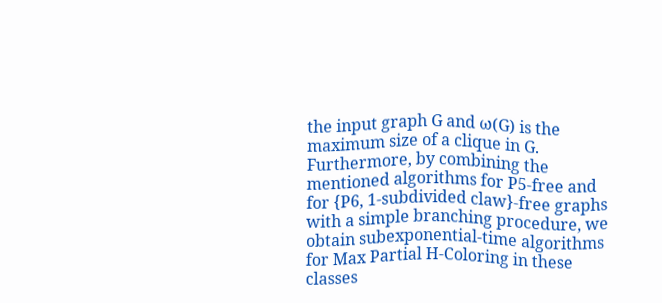the input graph G and ω(G) is the maximum size of a clique in G. Furthermore, by combining the mentioned algorithms for P5-free and for {P6, 1-subdivided claw}-free graphs with a simple branching procedure, we obtain subexponential-time algorithms for Max Partial H-Coloring in these classes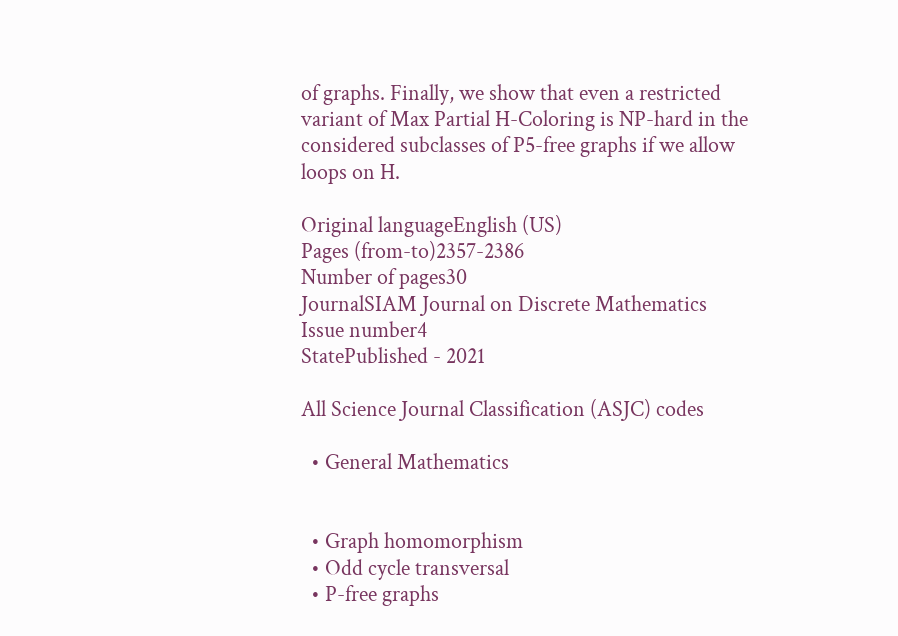of graphs. Finally, we show that even a restricted variant of Max Partial H-Coloring is NP-hard in the considered subclasses of P5-free graphs if we allow loops on H.

Original languageEnglish (US)
Pages (from-to)2357-2386
Number of pages30
JournalSIAM Journal on Discrete Mathematics
Issue number4
StatePublished - 2021

All Science Journal Classification (ASJC) codes

  • General Mathematics


  • Graph homomorphism
  • Odd cycle transversal
  • P-free graphs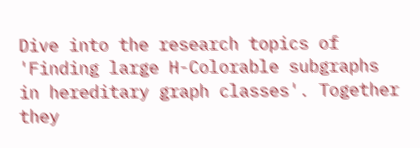Dive into the research topics of 'Finding large H-Colorable subgraphs in hereditary graph classes'. Together they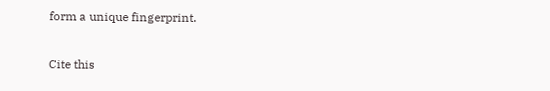form a unique fingerprint.

Cite this